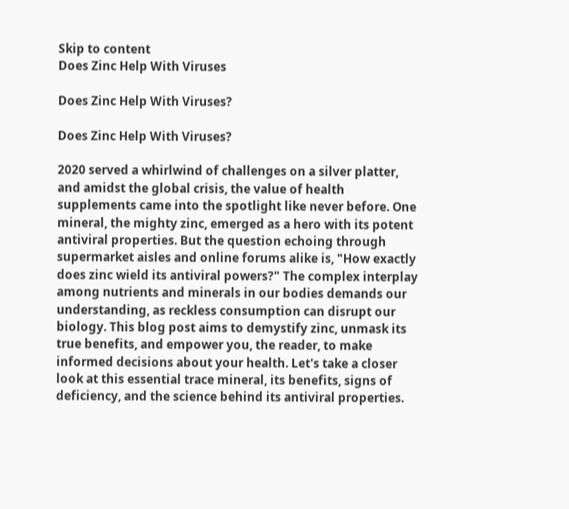Skip to content
Does Zinc Help With Viruses

Does Zinc Help With Viruses?

Does Zinc Help With Viruses?

2020 served a whirlwind of challenges on a silver platter, and amidst the global crisis, the value of health supplements came into the spotlight like never before. One mineral, the mighty zinc, emerged as a hero with its potent antiviral properties. But the question echoing through supermarket aisles and online forums alike is, "How exactly does zinc wield its antiviral powers?" The complex interplay among nutrients and minerals in our bodies demands our understanding, as reckless consumption can disrupt our biology. This blog post aims to demystify zinc, unmask its true benefits, and empower you, the reader, to make informed decisions about your health. Let's take a closer look at this essential trace mineral, its benefits, signs of deficiency, and the science behind its antiviral properties.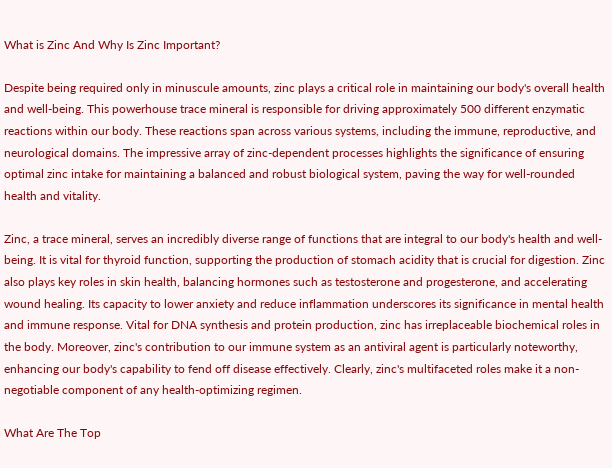What is Zinc And Why Is Zinc Important?

Despite being required only in minuscule amounts, zinc plays a critical role in maintaining our body's overall health and well-being. This powerhouse trace mineral is responsible for driving approximately 500 different enzymatic reactions within our body. These reactions span across various systems, including the immune, reproductive, and neurological domains. The impressive array of zinc-dependent processes highlights the significance of ensuring optimal zinc intake for maintaining a balanced and robust biological system, paving the way for well-rounded health and vitality.

Zinc, a trace mineral, serves an incredibly diverse range of functions that are integral to our body's health and well-being. It is vital for thyroid function, supporting the production of stomach acidity that is crucial for digestion. Zinc also plays key roles in skin health, balancing hormones such as testosterone and progesterone, and accelerating wound healing. Its capacity to lower anxiety and reduce inflammation underscores its significance in mental health and immune response. Vital for DNA synthesis and protein production, zinc has irreplaceable biochemical roles in the body. Moreover, zinc's contribution to our immune system as an antiviral agent is particularly noteworthy, enhancing our body's capability to fend off disease effectively. Clearly, zinc's multifaceted roles make it a non-negotiable component of any health-optimizing regimen.

What Are The Top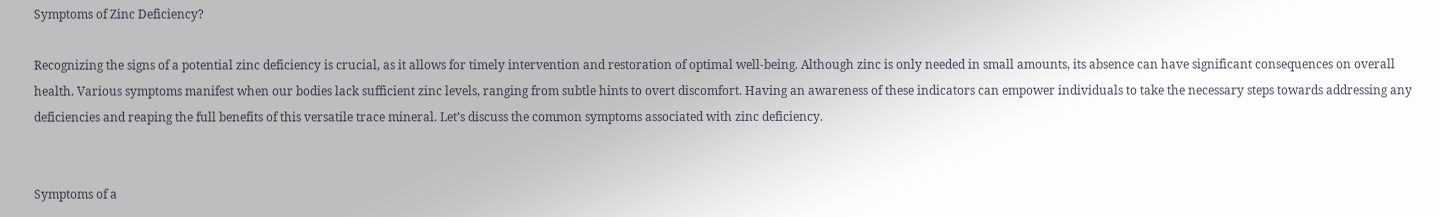Symptoms of Zinc Deficiency?

Recognizing the signs of a potential zinc deficiency is crucial, as it allows for timely intervention and restoration of optimal well-being. Although zinc is only needed in small amounts, its absence can have significant consequences on overall health. Various symptoms manifest when our bodies lack sufficient zinc levels, ranging from subtle hints to overt discomfort. Having an awareness of these indicators can empower individuals to take the necessary steps towards addressing any deficiencies and reaping the full benefits of this versatile trace mineral. Let’s discuss the common symptoms associated with zinc deficiency.


Symptoms of a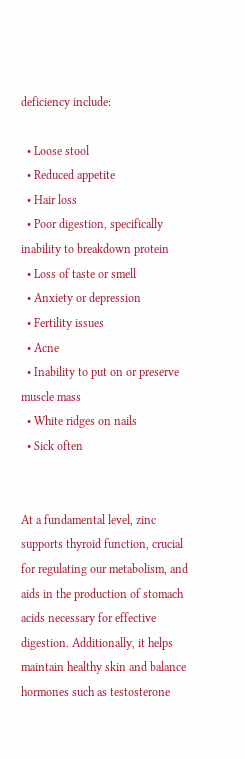deficiency include:

  • Loose stool
  • Reduced appetite
  • Hair loss
  • Poor digestion, specifically inability to breakdown protein
  • Loss of taste or smell
  • Anxiety or depression
  • Fertility issues
  • Acne
  • Inability to put on or preserve muscle mass
  • White ridges on nails
  • Sick often


At a fundamental level, zinc supports thyroid function, crucial for regulating our metabolism, and aids in the production of stomach acids necessary for effective digestion. Additionally, it helps maintain healthy skin and balance hormones such as testosterone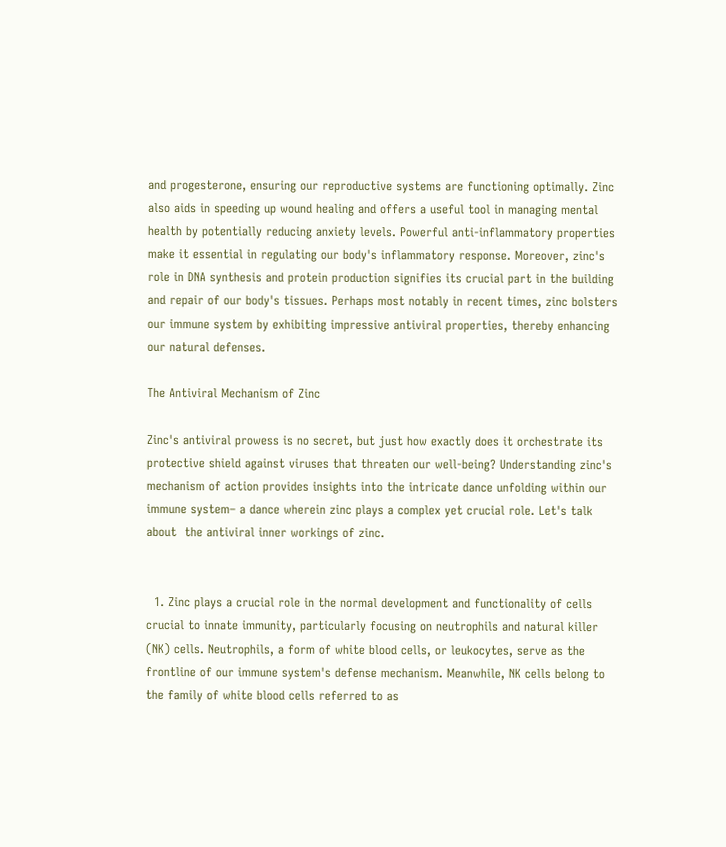and progesterone, ensuring our reproductive systems are functioning optimally. Zinc also aids in speeding up wound healing and offers a useful tool in managing mental health by potentially reducing anxiety levels. Powerful anti-inflammatory properties make it essential in regulating our body's inflammatory response. Moreover, zinc's role in DNA synthesis and protein production signifies its crucial part in the building and repair of our body's tissues. Perhaps most notably in recent times, zinc bolsters our immune system by exhibiting impressive antiviral properties, thereby enhancing our natural defenses.

The Antiviral Mechanism of Zinc

Zinc's antiviral prowess is no secret, but just how exactly does it orchestrate its protective shield against viruses that threaten our well-being? Understanding zinc's mechanism of action provides insights into the intricate dance unfolding within our immune system– a dance wherein zinc plays a complex yet crucial role. Let's talk about  the antiviral inner workings of zinc.


  1. Zinc plays a crucial role in the normal development and functionality of cells crucial to innate immunity, particularly focusing on neutrophils and natural killer (NK) cells. Neutrophils, a form of white blood cells, or leukocytes, serve as the frontline of our immune system's defense mechanism. Meanwhile, NK cells belong to the family of white blood cells referred to as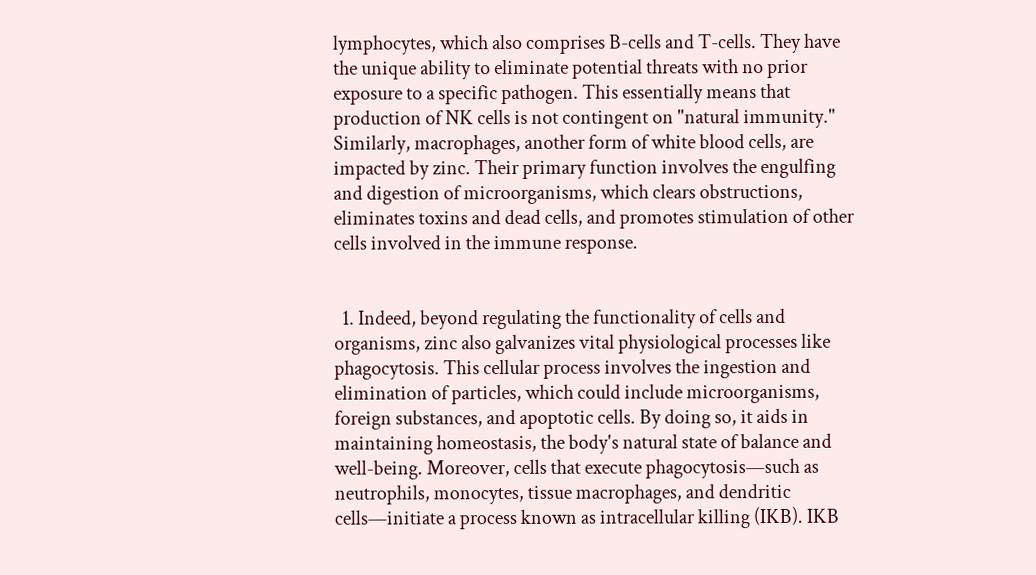lymphocytes, which also comprises B-cells and T-cells. They have the unique ability to eliminate potential threats with no prior exposure to a specific pathogen. This essentially means that production of NK cells is not contingent on "natural immunity." Similarly, macrophages, another form of white blood cells, are impacted by zinc. Their primary function involves the engulfing and digestion of microorganisms, which clears obstructions, eliminates toxins and dead cells, and promotes stimulation of other cells involved in the immune response.


  1. Indeed, beyond regulating the functionality of cells and organisms, zinc also galvanizes vital physiological processes like phagocytosis. This cellular process involves the ingestion and elimination of particles, which could include microorganisms, foreign substances, and apoptotic cells. By doing so, it aids in maintaining homeostasis, the body's natural state of balance and well-being. Moreover, cells that execute phagocytosis—such as neutrophils, monocytes, tissue macrophages, and dendritic cells—initiate a process known as intracellular killing (IKB). IKB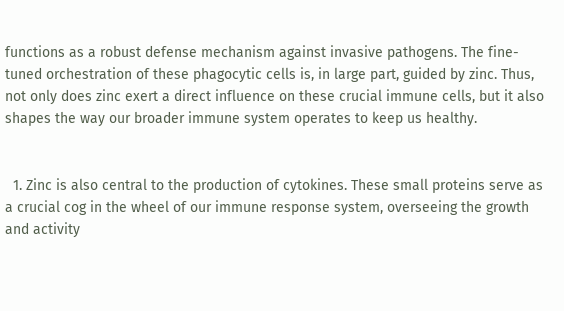functions as a robust defense mechanism against invasive pathogens. The fine-tuned orchestration of these phagocytic cells is, in large part, guided by zinc. Thus, not only does zinc exert a direct influence on these crucial immune cells, but it also shapes the way our broader immune system operates to keep us healthy.


  1. Zinc is also central to the production of cytokines. These small proteins serve as a crucial cog in the wheel of our immune response system, overseeing the growth and activity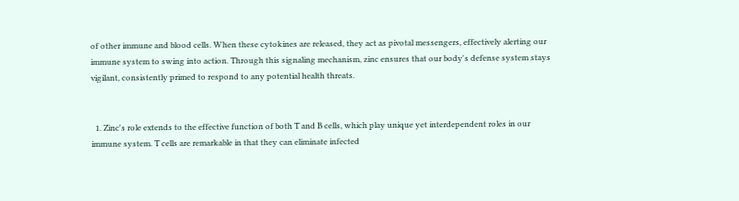of other immune and blood cells. When these cytokines are released, they act as pivotal messengers, effectively alerting our immune system to swing into action. Through this signaling mechanism, zinc ensures that our body's defense system stays vigilant, consistently primed to respond to any potential health threats.


  1. Zinc's role extends to the effective function of both T and B cells, which play unique yet interdependent roles in our immune system. T cells are remarkable in that they can eliminate infected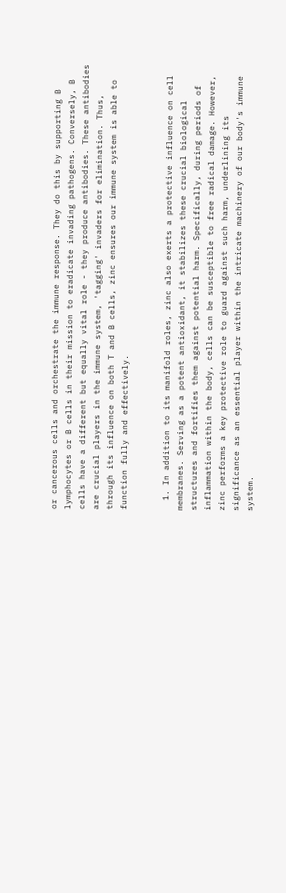or cancerous cells and orchestrate the immune response. They do this by supporting B lymphocytes or B cells in their mission to eradicate invading pathogens. Conversely, B cells have a different but equally vital role - they produce antibodies. These antibodies are crucial players in the immune system, 'tagging' invaders for elimination. Thus, through its influence on both T and B cells, zinc ensures our immune system is able to function fully and effectively.


  1. In addition to its manifold roles, zinc also exerts a protective influence on cell membranes. Serving as a potent antioxidant, it stabilizes these crucial biological structures and fortifies them against potential harm. Specifically, during periods of inflammation within the body, cells can be susceptible to free radical damage. However, zinc performs a key protective role to guard against such harm, underlining its significance as an essential player within the intricate machinery of our body's immune system.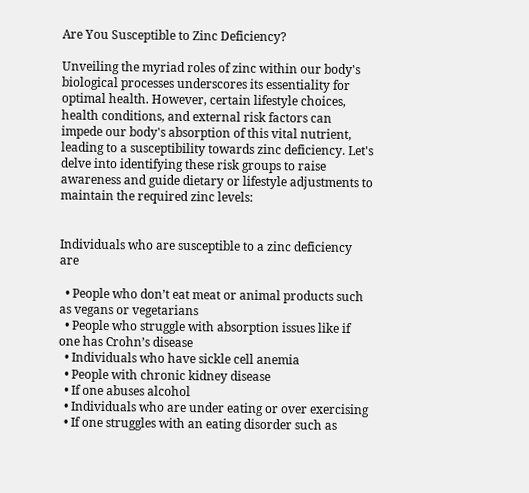Are You Susceptible to Zinc Deficiency?

Unveiling the myriad roles of zinc within our body's biological processes underscores its essentiality for optimal health. However, certain lifestyle choices, health conditions, and external risk factors can impede our body's absorption of this vital nutrient, leading to a susceptibility towards zinc deficiency. Let's delve into identifying these risk groups to raise awareness and guide dietary or lifestyle adjustments to maintain the required zinc levels:


Individuals who are susceptible to a zinc deficiency are

  • People who don’t eat meat or animal products such as vegans or vegetarians
  • People who struggle with absorption issues like if one has Crohn’s disease
  • Individuals who have sickle cell anemia
  • People with chronic kidney disease
  • If one abuses alcohol
  • Individuals who are under eating or over exercising
  • If one struggles with an eating disorder such as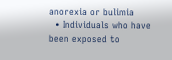anorexia or bulimia
  • Individuals who have been exposed to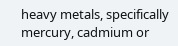heavy metals, specifically mercury, cadmium or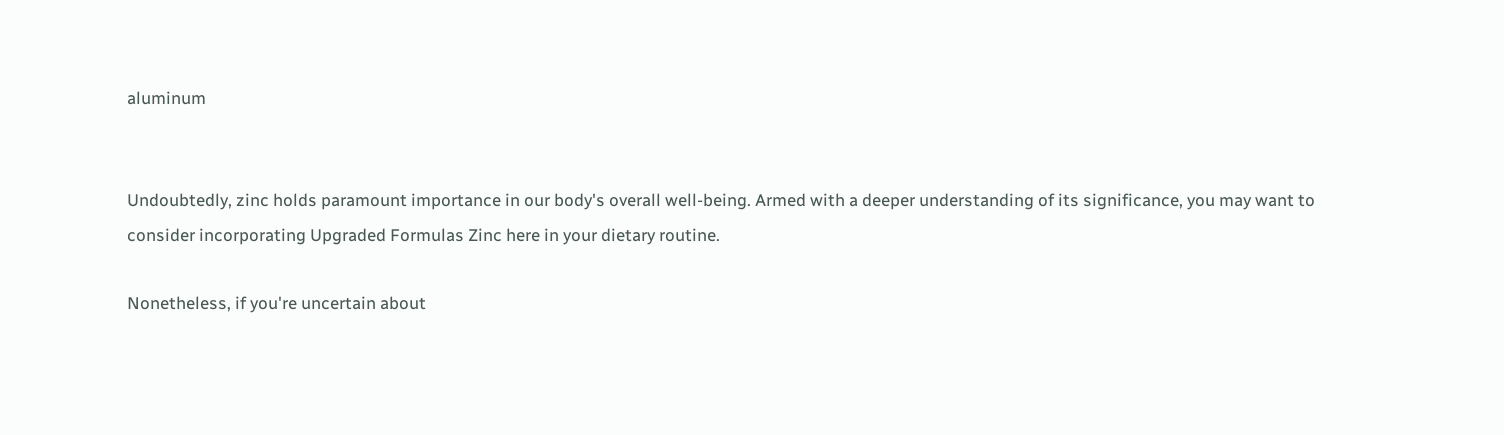aluminum


Undoubtedly, zinc holds paramount importance in our body's overall well-being. Armed with a deeper understanding of its significance, you may want to consider incorporating Upgraded Formulas Zinc here in your dietary routine.

Nonetheless, if you're uncertain about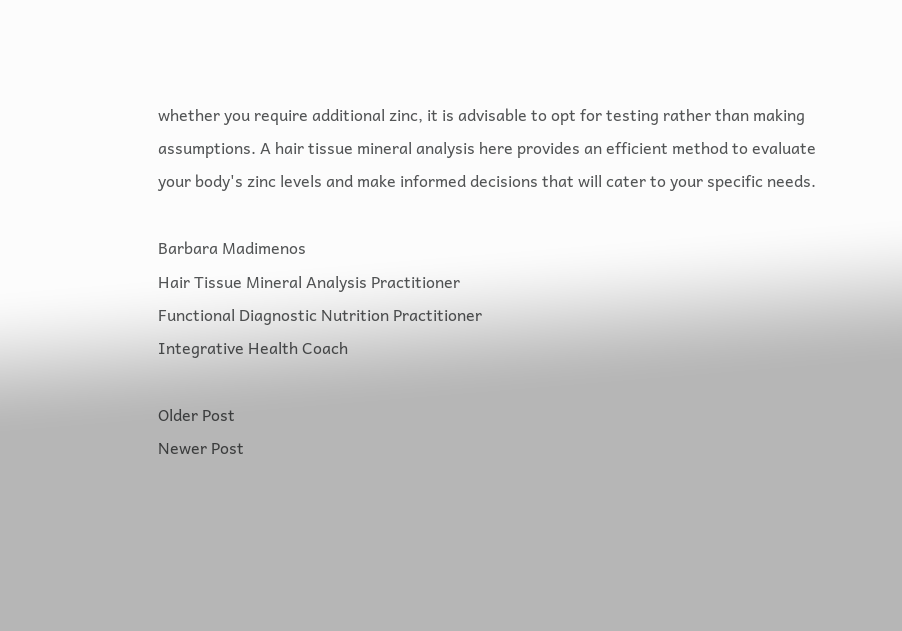whether you require additional zinc, it is advisable to opt for testing rather than making assumptions. A hair tissue mineral analysis here provides an efficient method to evaluate your body's zinc levels and make informed decisions that will cater to your specific needs.

Barbara Madimenos
Hair Tissue Mineral Analysis Practitioner
Functional Diagnostic Nutrition Practitioner
Integrative Health Coach

Older Post
Newer Post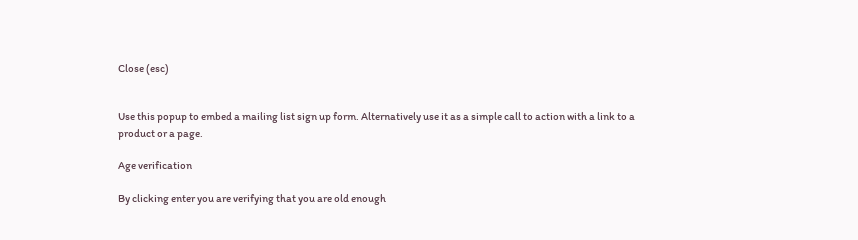Close (esc)


Use this popup to embed a mailing list sign up form. Alternatively use it as a simple call to action with a link to a product or a page.

Age verification

By clicking enter you are verifying that you are old enough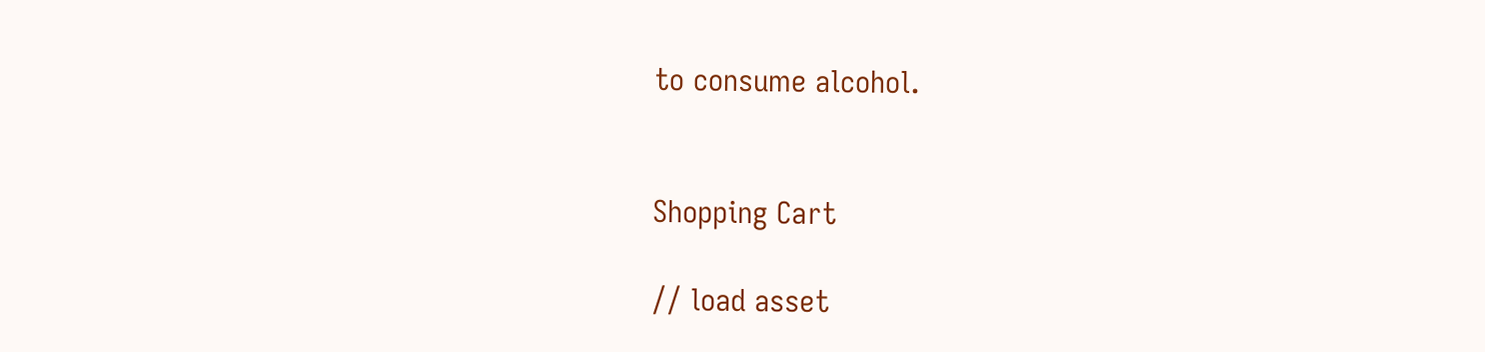to consume alcohol.


Shopping Cart

// load asset